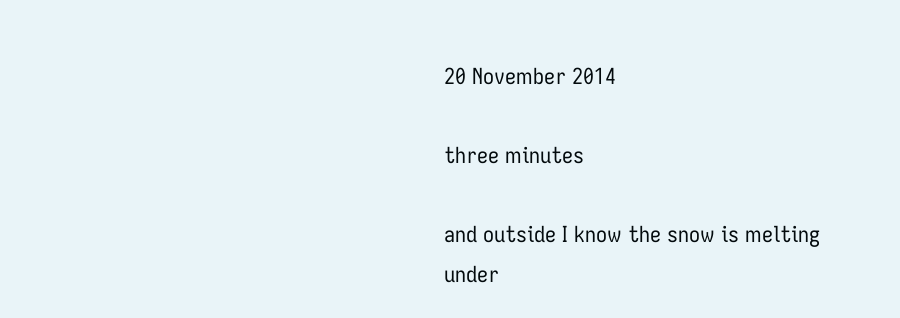20 November 2014

three minutes

and outside I know the snow is melting under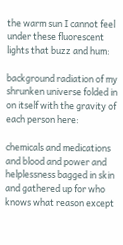the warm sun I cannot feel under these fluorescent lights that buzz and hum:

background radiation of my shrunken universe folded in on itself with the gravity of each person here:

chemicals and medications and blood and power and helplessness bagged in skin and gathered up for who knows what reason except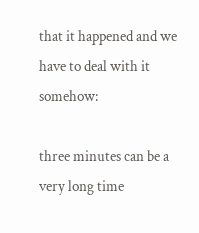that it happened and we have to deal with it somehow:

three minutes can be a very long time